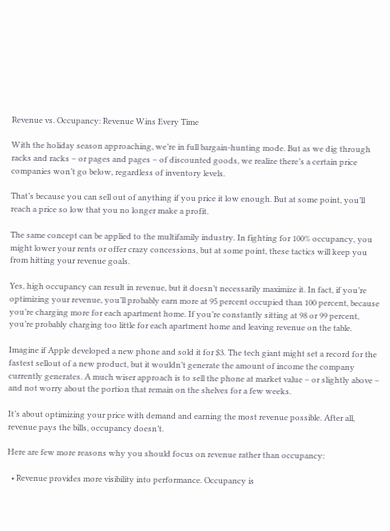Revenue vs. Occupancy: Revenue Wins Every Time

With the holiday season approaching, we’re in full bargain-hunting mode. But as we dig through racks and racks – or pages and pages – of discounted goods, we realize there’s a certain price companies won’t go below, regardless of inventory levels.

That’s because you can sell out of anything if you price it low enough. But at some point, you’ll reach a price so low that you no longer make a profit.

The same concept can be applied to the multifamily industry. In fighting for 100% occupancy, you might lower your rents or offer crazy concessions, but at some point, these tactics will keep you from hitting your revenue goals.

Yes, high occupancy can result in revenue, but it doesn’t necessarily maximize it. In fact, if you’re optimizing your revenue, you’ll probably earn more at 95 percent occupied than 100 percent, because you’re charging more for each apartment home. If you’re constantly sitting at 98 or 99 percent, you’re probably charging too little for each apartment home and leaving revenue on the table.

Imagine if Apple developed a new phone and sold it for $3. The tech giant might set a record for the fastest sellout of a new product, but it wouldn’t generate the amount of income the company currently generates. A much wiser approach is to sell the phone at market value – or slightly above – and not worry about the portion that remain on the shelves for a few weeks.

It’s about optimizing your price with demand and earning the most revenue possible. After all, revenue pays the bills, occupancy doesn’t.

Here are few more reasons why you should focus on revenue rather than occupancy:

  • Revenue provides more visibility into performance. Occupancy is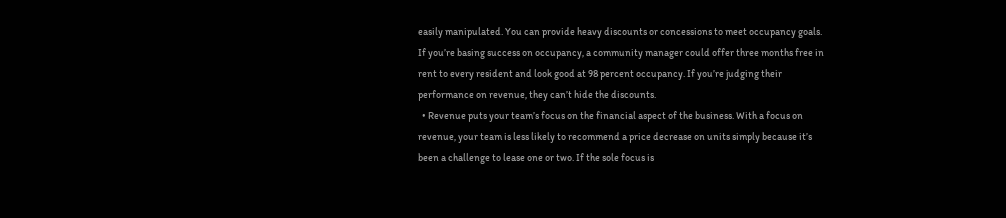easily manipulated. You can provide heavy discounts or concessions to meet occupancy goals. If you’re basing success on occupancy, a community manager could offer three months free in rent to every resident and look good at 98 percent occupancy. If you’re judging their performance on revenue, they can’t hide the discounts.
  • Revenue puts your team’s focus on the financial aspect of the business. With a focus on revenue, your team is less likely to recommend a price decrease on units simply because it’s been a challenge to lease one or two. If the sole focus is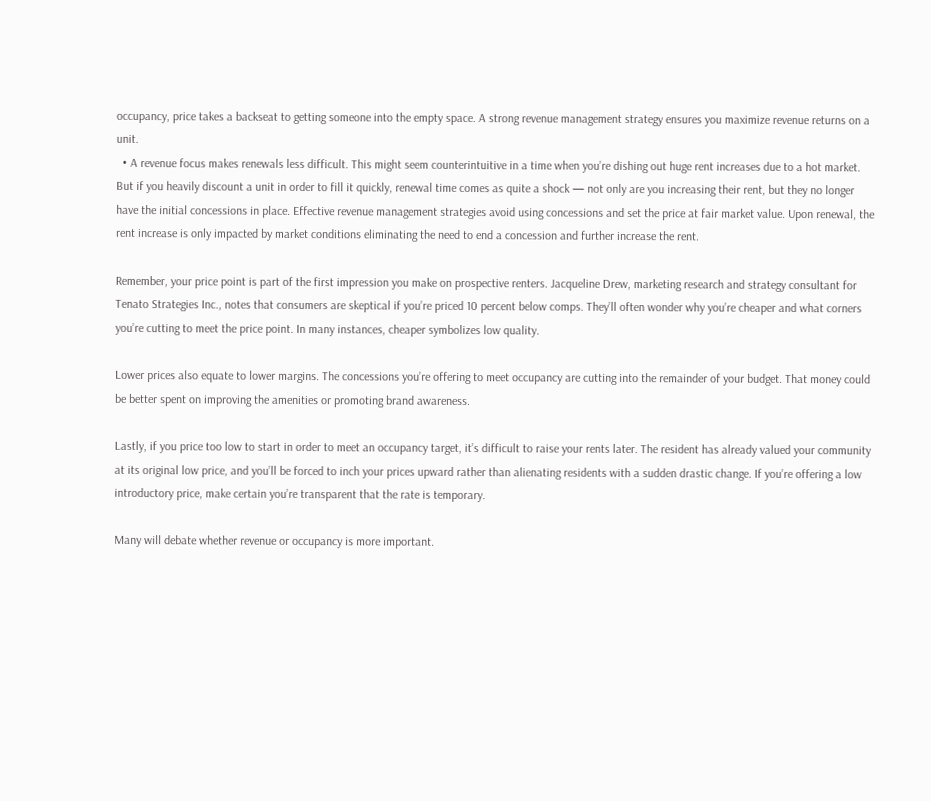occupancy, price takes a backseat to getting someone into the empty space. A strong revenue management strategy ensures you maximize revenue returns on a unit.
  • A revenue focus makes renewals less difficult. This might seem counterintuitive in a time when you’re dishing out huge rent increases due to a hot market. But if you heavily discount a unit in order to fill it quickly, renewal time comes as quite a shock — not only are you increasing their rent, but they no longer have the initial concessions in place. Effective revenue management strategies avoid using concessions and set the price at fair market value. Upon renewal, the rent increase is only impacted by market conditions eliminating the need to end a concession and further increase the rent.

Remember, your price point is part of the first impression you make on prospective renters. Jacqueline Drew, marketing research and strategy consultant for Tenato Strategies Inc., notes that consumers are skeptical if you’re priced 10 percent below comps. They’ll often wonder why you’re cheaper and what corners you’re cutting to meet the price point. In many instances, cheaper symbolizes low quality.

Lower prices also equate to lower margins. The concessions you’re offering to meet occupancy are cutting into the remainder of your budget. That money could be better spent on improving the amenities or promoting brand awareness.

Lastly, if you price too low to start in order to meet an occupancy target, it’s difficult to raise your rents later. The resident has already valued your community at its original low price, and you’ll be forced to inch your prices upward rather than alienating residents with a sudden drastic change. If you’re offering a low introductory price, make certain you’re transparent that the rate is temporary.

Many will debate whether revenue or occupancy is more important.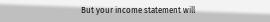But your income statement will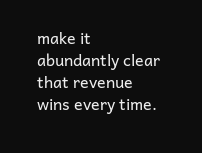make it abundantly clear that revenue wins every time.